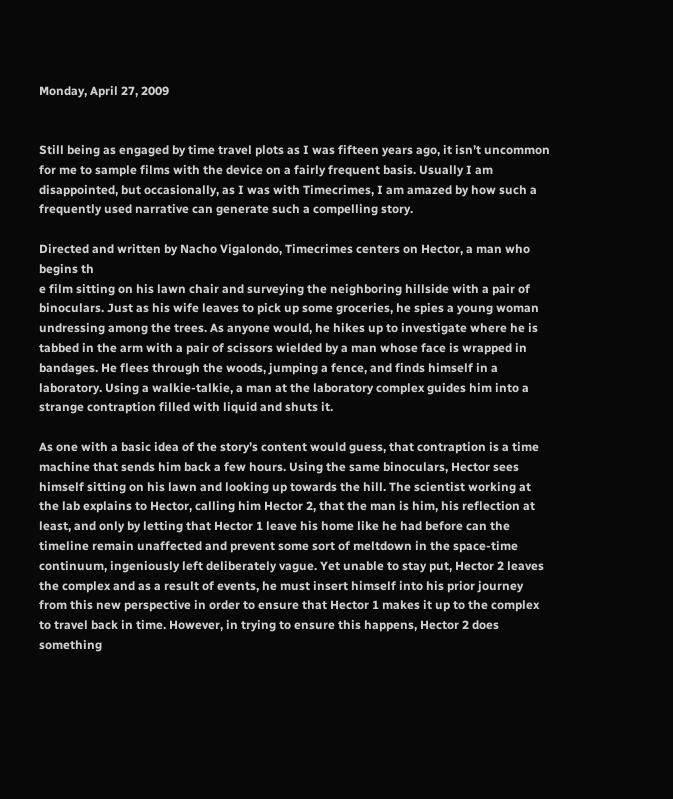Monday, April 27, 2009


Still being as engaged by time travel plots as I was fifteen years ago, it isn’t uncommon for me to sample films with the device on a fairly frequent basis. Usually I am disappointed, but occasionally, as I was with Timecrimes, I am amazed by how such a frequently used narrative can generate such a compelling story.

Directed and written by Nacho Vigalondo, Timecrimes centers on Hector, a man who begins th
e film sitting on his lawn chair and surveying the neighboring hillside with a pair of binoculars. Just as his wife leaves to pick up some groceries, he spies a young woman undressing among the trees. As anyone would, he hikes up to investigate where he is tabbed in the arm with a pair of scissors wielded by a man whose face is wrapped in bandages. He flees through the woods, jumping a fence, and finds himself in a laboratory. Using a walkie-talkie, a man at the laboratory complex guides him into a strange contraption filled with liquid and shuts it.

As one with a basic idea of the story’s content would guess, that contraption is a time machine that sends him back a few hours. Using the same binoculars, Hector sees himself sitting on his lawn and looking up towards the hill. The scientist working at the lab explains to Hector, calling him Hector 2, that the man is him, his reflection at least, and only by letting that Hector 1 leave his home like he had before can the timeline remain unaffected and prevent some sort of meltdown in the space-time continuum, ingeniously left deliberately vague. Yet unable to stay put, Hector 2 leaves the complex and as a result of events, he must insert himself into his prior journey from this new perspective in order to ensure that Hector 1 makes it up to the complex to travel back in time. However, in trying to ensure this happens, Hector 2 does something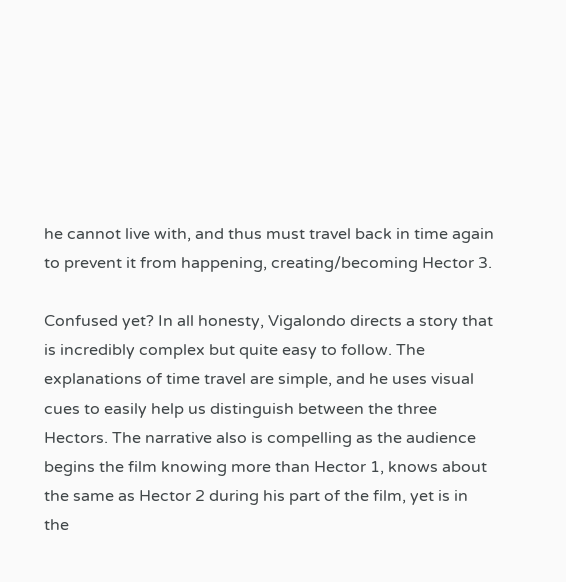he cannot live with, and thus must travel back in time again to prevent it from happening, creating/becoming Hector 3.

Confused yet? In all honesty, Vigalondo directs a story that is incredibly complex but quite easy to follow. The explanations of time travel are simple, and he uses visual cues to easily help us distinguish between the three Hectors. The narrative also is compelling as the audience begins the film knowing more than Hector 1, knows about the same as Hector 2 during his part of the film, yet is in the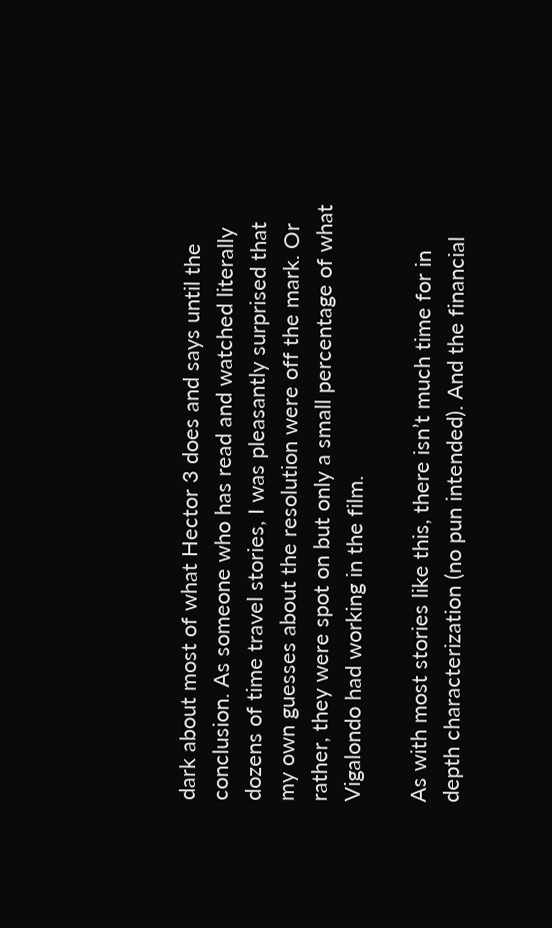dark about most of what Hector 3 does and says until the conclusion. As someone who has read and watched literally dozens of time travel stories, I was pleasantly surprised that my own guesses about the resolution were off the mark. Or rather, they were spot on but only a small percentage of what Vigalondo had working in the film.

As with most stories like this, there isn’t much time for in depth characterization (no pun intended). And the financial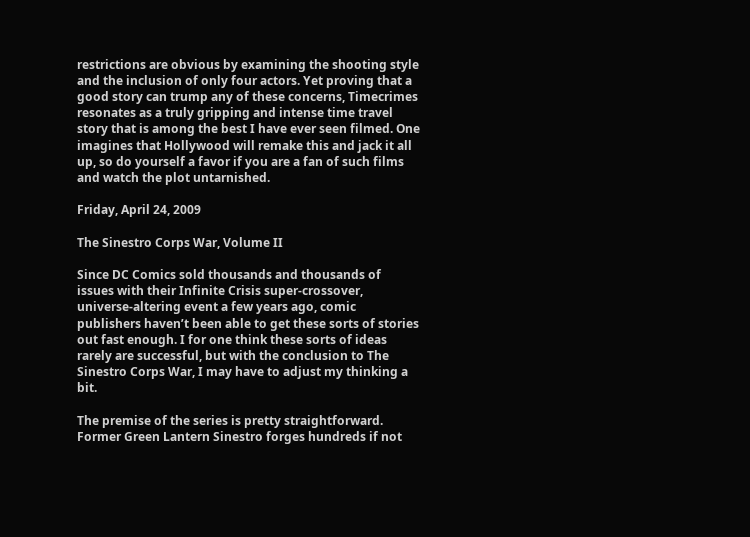restrictions are obvious by examining the shooting style and the inclusion of only four actors. Yet proving that a good story can trump any of these concerns, Timecrimes resonates as a truly gripping and intense time travel story that is among the best I have ever seen filmed. One imagines that Hollywood will remake this and jack it all up, so do yourself a favor if you are a fan of such films and watch the plot untarnished.

Friday, April 24, 2009

The Sinestro Corps War, Volume II

Since DC Comics sold thousands and thousands of issues with their Infinite Crisis super-crossover, universe-altering event a few years ago, comic publishers haven’t been able to get these sorts of stories out fast enough. I for one think these sorts of ideas rarely are successful, but with the conclusion to The Sinestro Corps War, I may have to adjust my thinking a bit.

The premise of the series is pretty straightforward. Former Green Lantern Sinestro forges hundreds if not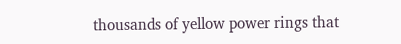thousands of yellow power rings that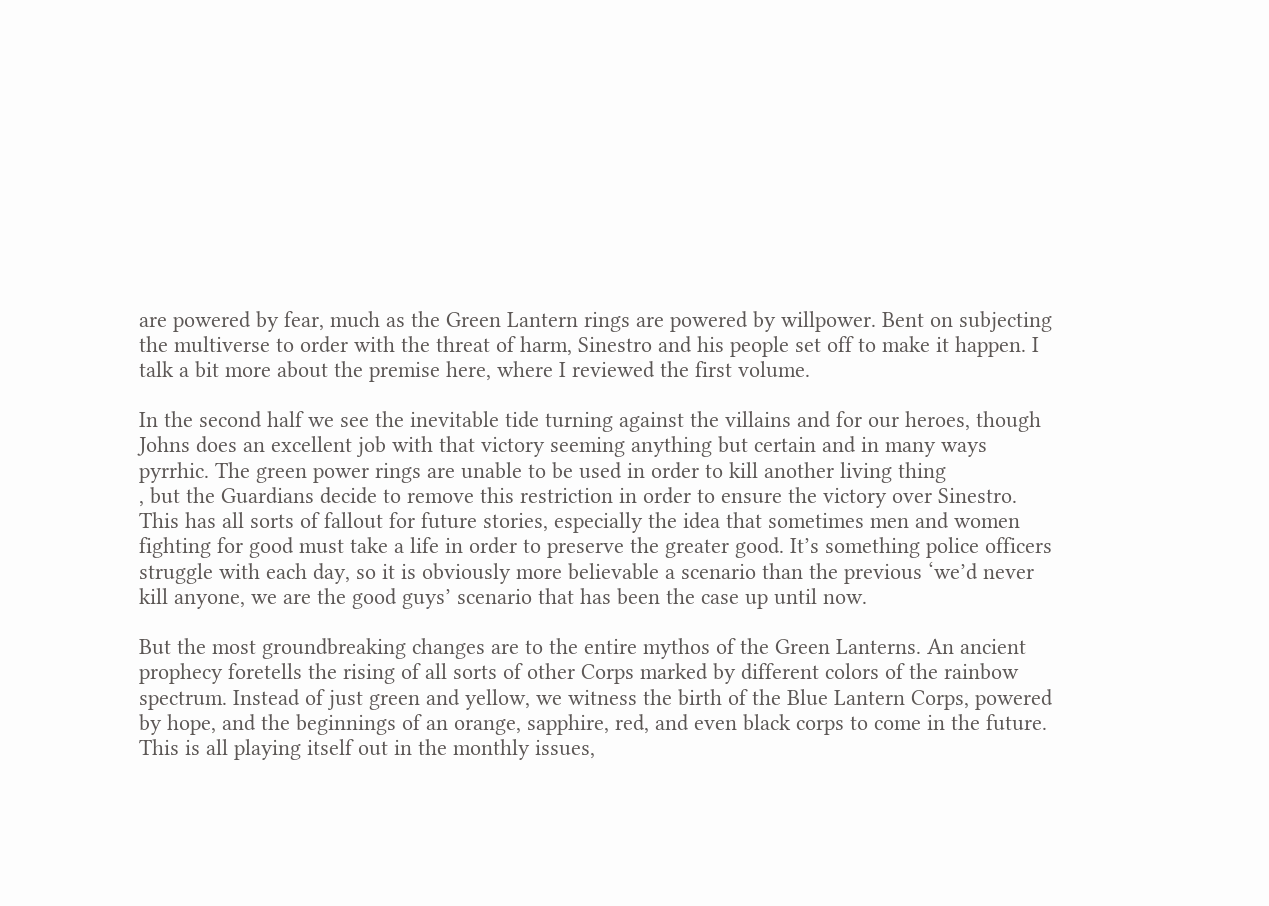are powered by fear, much as the Green Lantern rings are powered by willpower. Bent on subjecting the multiverse to order with the threat of harm, Sinestro and his people set off to make it happen. I talk a bit more about the premise here, where I reviewed the first volume.

In the second half we see the inevitable tide turning against the villains and for our heroes, though Johns does an excellent job with that victory seeming anything but certain and in many ways pyrrhic. The green power rings are unable to be used in order to kill another living thing
, but the Guardians decide to remove this restriction in order to ensure the victory over Sinestro. This has all sorts of fallout for future stories, especially the idea that sometimes men and women fighting for good must take a life in order to preserve the greater good. It’s something police officers struggle with each day, so it is obviously more believable a scenario than the previous ‘we’d never kill anyone, we are the good guys’ scenario that has been the case up until now.

But the most groundbreaking changes are to the entire mythos of the Green Lanterns. An ancient prophecy foretells the rising of all sorts of other Corps marked by different colors of the rainbow spectrum. Instead of just green and yellow, we witness the birth of the Blue Lantern Corps, powered by hope, and the beginnings of an orange, sapphire, red, and even black corps to come in the future. This is all playing itself out in the monthly issues,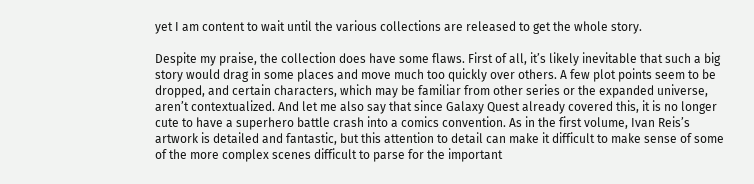yet I am content to wait until the various collections are released to get the whole story.

Despite my praise, the collection does have some flaws. First of all, it’s likely inevitable that such a big story would drag in some places and move much too quickly over others. A few plot points seem to be dropped, and certain characters, which may be familiar from other series or the expanded universe, aren’t contextualized. And let me also say that since Galaxy Quest already covered this, it is no longer cute to have a superhero battle crash into a comics convention. As in the first volume, Ivan Reis’s artwork is detailed and fantastic, but this attention to detail can make it difficult to make sense of some of the more complex scenes difficult to parse for the important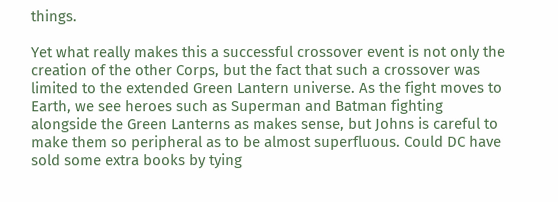things.

Yet what really makes this a successful crossover event is not only the creation of the other Corps, but the fact that such a crossover was limited to the extended Green Lantern universe. As the fight moves to Earth, we see heroes such as Superman and Batman fighting alongside the Green Lanterns as makes sense, but Johns is careful to make them so peripheral as to be almost superfluous. Could DC have sold some extra books by tying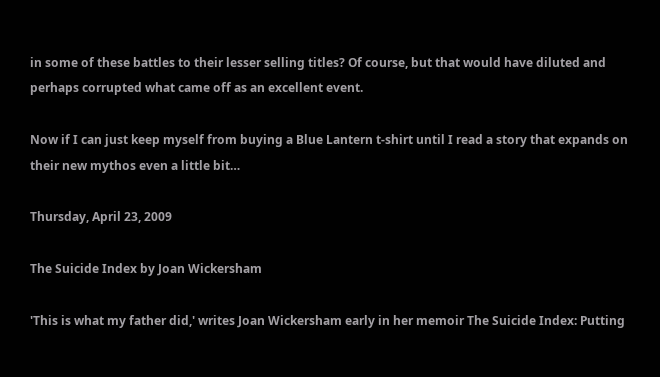in some of these battles to their lesser selling titles? Of course, but that would have diluted and perhaps corrupted what came off as an excellent event.

Now if I can just keep myself from buying a Blue Lantern t-shirt until I read a story that expands on their new mythos even a little bit…

Thursday, April 23, 2009

The Suicide Index by Joan Wickersham

'This is what my father did,' writes Joan Wickersham early in her memoir The Suicide Index: Putting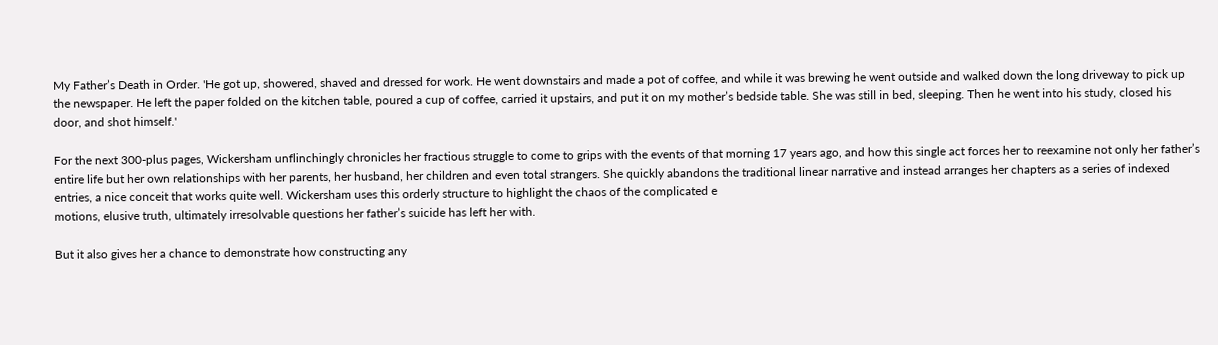My Father’s Death in Order. 'He got up, showered, shaved and dressed for work. He went downstairs and made a pot of coffee, and while it was brewing he went outside and walked down the long driveway to pick up the newspaper. He left the paper folded on the kitchen table, poured a cup of coffee, carried it upstairs, and put it on my mother’s bedside table. She was still in bed, sleeping. Then he went into his study, closed his door, and shot himself.'

For the next 300-plus pages, Wickersham unflinchingly chronicles her fractious struggle to come to grips with the events of that morning 17 years ago, and how this single act forces her to reexamine not only her father’s entire life but her own relationships with her parents, her husband, her children and even total strangers. She quickly abandons the traditional linear narrative and instead arranges her chapters as a series of indexed entries, a nice conceit that works quite well. Wickersham uses this orderly structure to highlight the chaos of the complicated e
motions, elusive truth, ultimately irresolvable questions her father’s suicide has left her with.

But it also gives her a chance to demonstrate how constructing any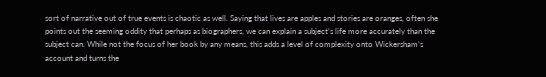sort of narrative out of true events is chaotic as well. Saying that lives are apples and stories are oranges, often she points out the seeming oddity that perhaps as biographers, we can explain a subject’s life more accurately than the subject can. While not the focus of her book by any means, this adds a level of complexity onto Wickersham’s account and turns the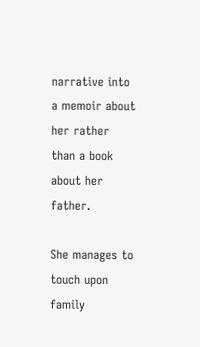narrative into a memoir about her rather than a book about her father.

She manages to touch upon family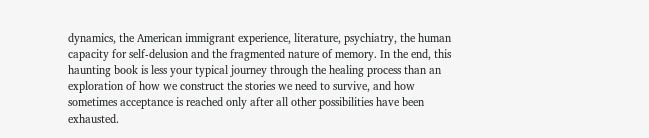dynamics, the American immigrant experience, literature, psychiatry, the human capacity for self-delusion and the fragmented nature of memory. In the end, this haunting book is less your typical journey through the healing process than an exploration of how we construct the stories we need to survive, and how sometimes acceptance is reached only after all other possibilities have been exhausted.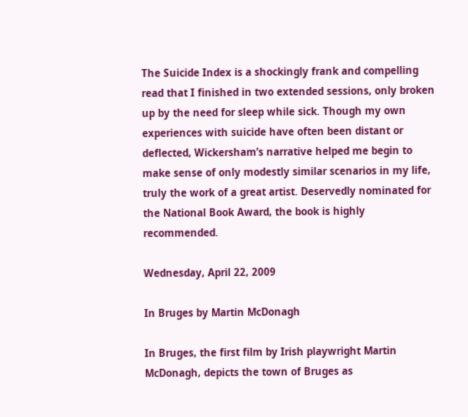The Suicide Index is a shockingly frank and compelling read that I finished in two extended sessions, only broken up by the need for sleep while sick. Though my own experiences with suicide have often been distant or deflected, Wickersham’s narrative helped me begin to make sense of only modestly similar scenarios in my life, truly the work of a great artist. Deservedly nominated for the National Book Award, the book is highly recommended.

Wednesday, April 22, 2009

In Bruges by Martin McDonagh

In Bruges, the first film by Irish playwright Martin McDonagh, depicts the town of Bruges as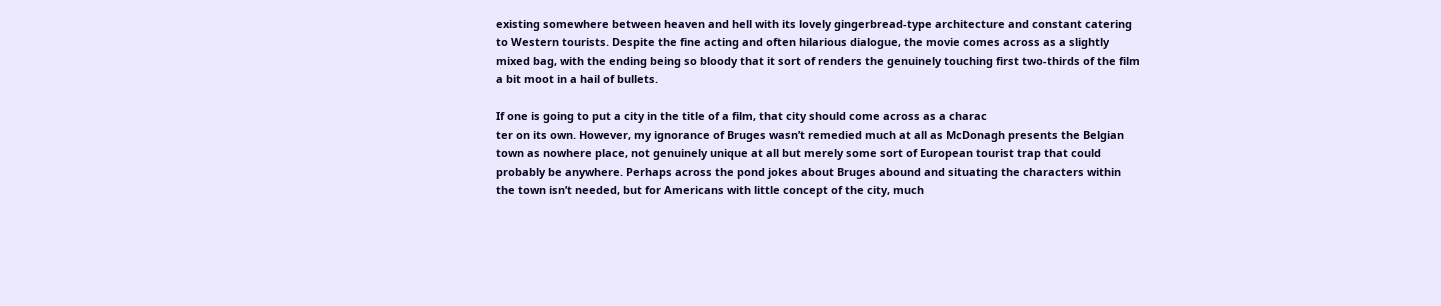existing somewhere between heaven and hell with its lovely gingerbread-type architecture and constant catering to Western tourists. Despite the fine acting and often hilarious dialogue, the movie comes across as a slightly mixed bag, with the ending being so bloody that it sort of renders the genuinely touching first two-thirds of the film a bit moot in a hail of bullets.

If one is going to put a city in the title of a film, that city should come across as a charac
ter on its own. However, my ignorance of Bruges wasn’t remedied much at all as McDonagh presents the Belgian town as nowhere place, not genuinely unique at all but merely some sort of European tourist trap that could probably be anywhere. Perhaps across the pond jokes about Bruges abound and situating the characters within the town isn’t needed, but for Americans with little concept of the city, much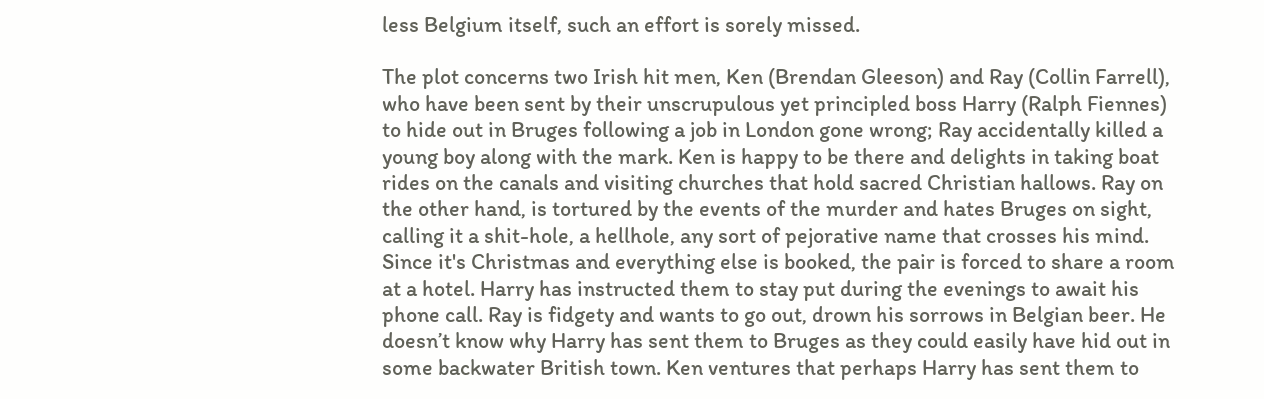less Belgium itself, such an effort is sorely missed.

The plot concerns two Irish hit men, Ken (Brendan Gleeson) and Ray (Collin Farrell), who have been sent by their unscrupulous yet principled boss Harry (Ralph Fiennes) to hide out in Bruges following a job in London gone wrong; Ray accidentally killed a young boy along with the mark. Ken is happy to be there and delights in taking boat rides on the canals and visiting churches that hold sacred Christian hallows. Ray on the other hand, is tortured by the events of the murder and hates Bruges on sight, calling it a shit-hole, a hellhole, any sort of pejorative name that crosses his mind. Since it's Christmas and everything else is booked, the pair is forced to share a room at a hotel. Harry has instructed them to stay put during the evenings to await his phone call. Ray is fidgety and wants to go out, drown his sorrows in Belgian beer. He doesn’t know why Harry has sent them to Bruges as they could easily have hid out in some backwater British town. Ken ventures that perhaps Harry has sent them to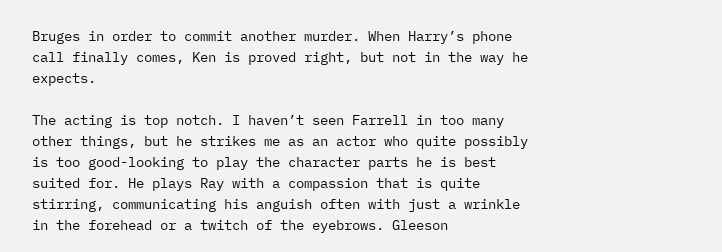Bruges in order to commit another murder. When Harry’s phone call finally comes, Ken is proved right, but not in the way he expects.

The acting is top notch. I haven’t seen Farrell in too many other things, but he strikes me as an actor who quite possibly is too good-looking to play the character parts he is best suited for. He plays Ray with a compassion that is quite stirring, communicating his anguish often with just a wrinkle in the forehead or a twitch of the eyebrows. Gleeson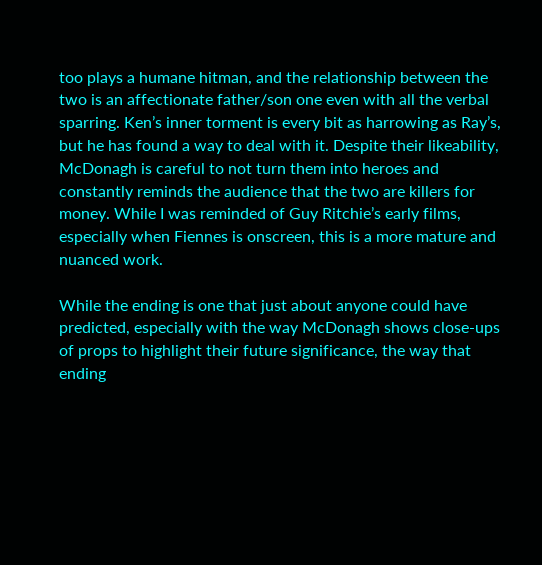too plays a humane hitman, and the relationship between the two is an affectionate father/son one even with all the verbal sparring. Ken’s inner torment is every bit as harrowing as Ray’s, but he has found a way to deal with it. Despite their likeability, McDonagh is careful to not turn them into heroes and constantly reminds the audience that the two are killers for money. While I was reminded of Guy Ritchie’s early films, especially when Fiennes is onscreen, this is a more mature and nuanced work.

While the ending is one that just about anyone could have predicted, especially with the way McDonagh shows close-ups of props to highlight their future significance, the way that ending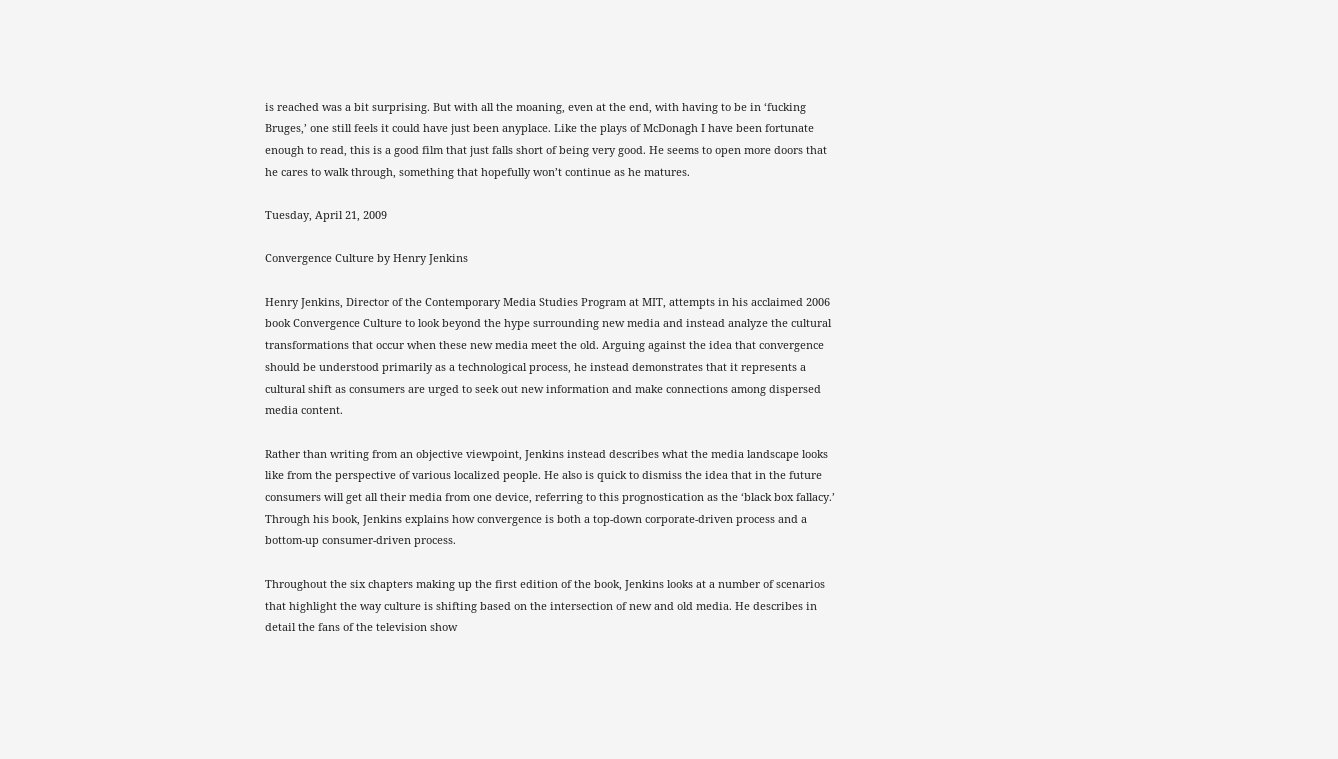is reached was a bit surprising. But with all the moaning, even at the end, with having to be in ‘fucking Bruges,’ one still feels it could have just been anyplace. Like the plays of McDonagh I have been fortunate enough to read, this is a good film that just falls short of being very good. He seems to open more doors that he cares to walk through, something that hopefully won’t continue as he matures.

Tuesday, April 21, 2009

Convergence Culture by Henry Jenkins

Henry Jenkins, Director of the Contemporary Media Studies Program at MIT, attempts in his acclaimed 2006 book Convergence Culture to look beyond the hype surrounding new media and instead analyze the cultural transformations that occur when these new media meet the old. Arguing against the idea that convergence should be understood primarily as a technological process, he instead demonstrates that it represents a cultural shift as consumers are urged to seek out new information and make connections among dispersed media content.

Rather than writing from an objective viewpoint, Jenkins instead describes what the media landscape looks like from the perspective of various localized people. He also is quick to dismiss the idea that in the future consumers will get all their media from one device, referring to this prognostication as the ‘black box fallacy.’ Through his book, Jenkins explains how convergence is both a top-down corporate-driven process and a bottom-up consumer-driven process.

Throughout the six chapters making up the first edition of the book, Jenkins looks at a number of scenarios that highlight the way culture is shifting based on the intersection of new and old media. He describes in detail the fans of the television show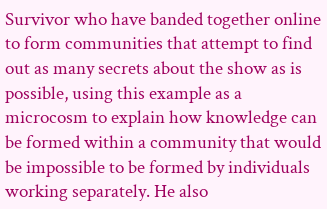Survivor who have banded together online to form communities that attempt to find out as many secrets about the show as is possible, using this example as a microcosm to explain how knowledge can be formed within a community that would be impossible to be formed by individuals working separately. He also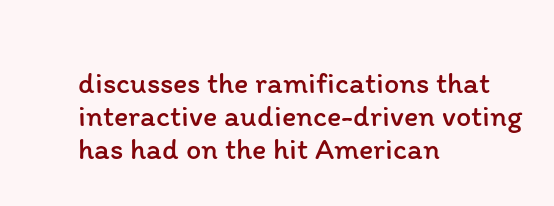discusses the ramifications that interactive audience-driven voting has had on the hit American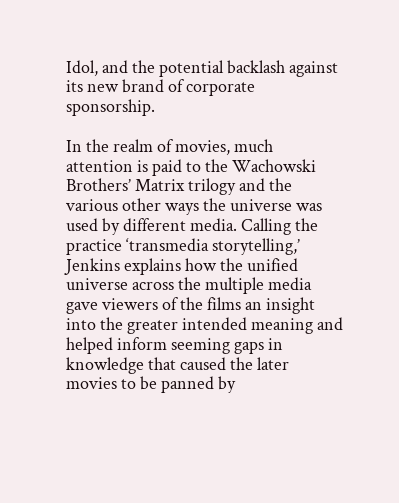Idol, and the potential backlash against its new brand of corporate sponsorship.

In the realm of movies, much attention is paid to the Wachowski Brothers’ Matrix trilogy and the various other ways the universe was used by different media. Calling the practice ‘transmedia storytelling,’ Jenkins explains how the unified universe across the multiple media gave viewers of the films an insight into the greater intended meaning and helped inform seeming gaps in knowledge that caused the later movies to be panned by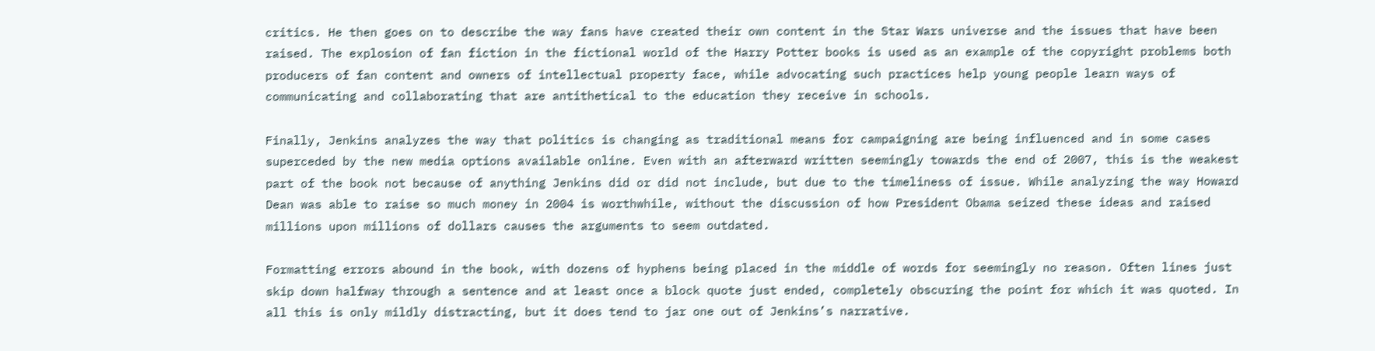critics. He then goes on to describe the way fans have created their own content in the Star Wars universe and the issues that have been raised. The explosion of fan fiction in the fictional world of the Harry Potter books is used as an example of the copyright problems both producers of fan content and owners of intellectual property face, while advocating such practices help young people learn ways of communicating and collaborating that are antithetical to the education they receive in schools.

Finally, Jenkins analyzes the way that politics is changing as traditional means for campaigning are being influenced and in some cases superceded by the new media options available online. Even with an afterward written seemingly towards the end of 2007, this is the weakest part of the book not because of anything Jenkins did or did not include, but due to the timeliness of issue. While analyzing the way Howard Dean was able to raise so much money in 2004 is worthwhile, without the discussion of how President Obama seized these ideas and raised millions upon millions of dollars causes the arguments to seem outdated.

Formatting errors abound in the book, with dozens of hyphens being placed in the middle of words for seemingly no reason. Often lines just skip down halfway through a sentence and at least once a block quote just ended, completely obscuring the point for which it was quoted. In all this is only mildly distracting, but it does tend to jar one out of Jenkins’s narrative.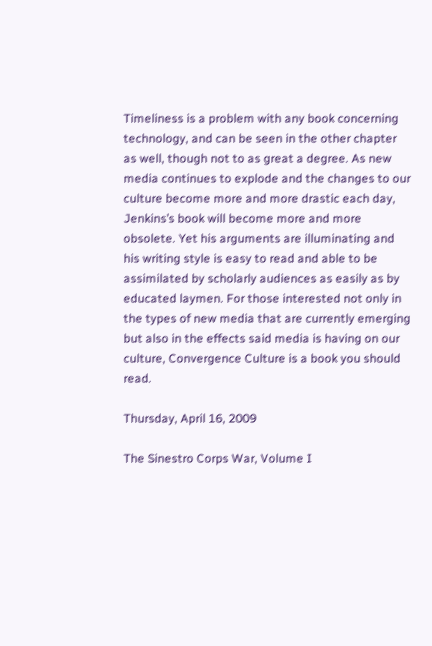Timeliness is a problem with any book concerning technology, and can be seen in the other chapter as well, though not to as great a degree. As new media continues to explode and the changes to our culture become more and more drastic each day, Jenkins’s book will become more and more obsolete. Yet his arguments are illuminating and his writing style is easy to read and able to be assimilated by scholarly audiences as easily as by educated laymen. For those interested not only in the types of new media that are currently emerging but also in the effects said media is having on our culture, Convergence Culture is a book you should read.

Thursday, April 16, 2009

The Sinestro Corps War, Volume I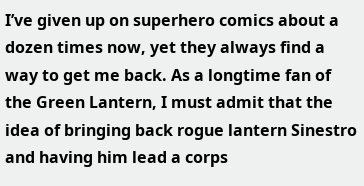I’ve given up on superhero comics about a dozen times now, yet they always find a way to get me back. As a longtime fan of the Green Lantern, I must admit that the idea of bringing back rogue lantern Sinestro and having him lead a corps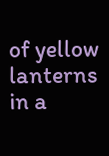of yellow lanterns in a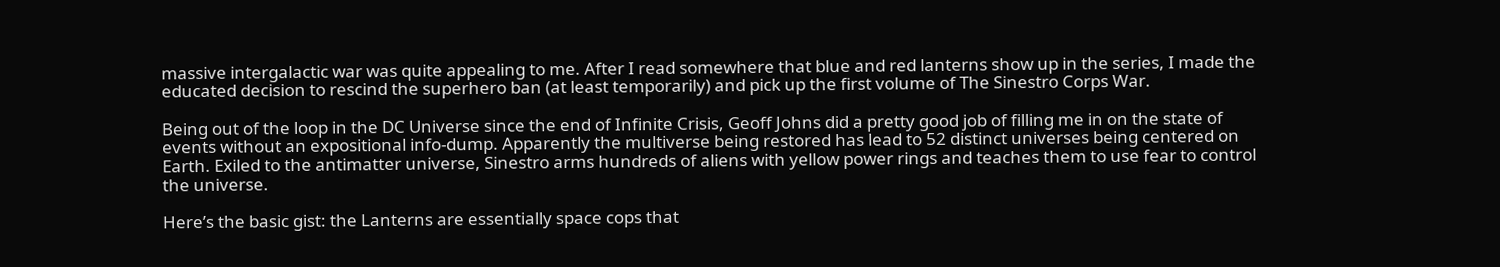massive intergalactic war was quite appealing to me. After I read somewhere that blue and red lanterns show up in the series, I made the educated decision to rescind the superhero ban (at least temporarily) and pick up the first volume of The Sinestro Corps War.

Being out of the loop in the DC Universe since the end of Infinite Crisis, Geoff Johns did a pretty good job of filling me in on the state of events without an expositional info-dump. Apparently the multiverse being restored has lead to 52 distinct universes being centered on Earth. Exiled to the antimatter universe, Sinestro arms hundreds of aliens with yellow power rings and teaches them to use fear to control the universe.

Here’s the basic gist: the Lanterns are essentially space cops that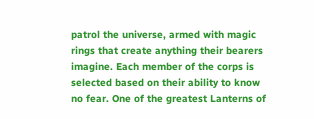patrol the universe, armed with magic
rings that create anything their bearers imagine. Each member of the corps is selected based on their ability to know no fear. One of the greatest Lanterns of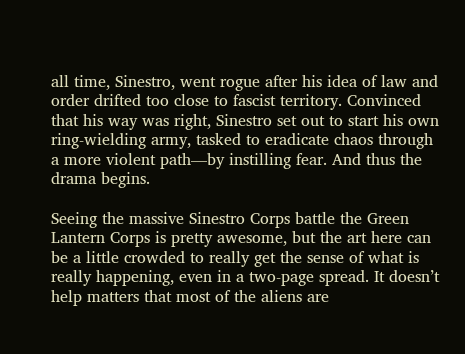all time, Sinestro, went rogue after his idea of law and order drifted too close to fascist territory. Convinced that his way was right, Sinestro set out to start his own ring-wielding army, tasked to eradicate chaos through a more violent path—by instilling fear. And thus the drama begins.

Seeing the massive Sinestro Corps battle the Green Lantern Corps is pretty awesome, but the art here can be a little crowded to really get the sense of what is really happening, even in a two-page spread. It doesn’t help matters that most of the aliens are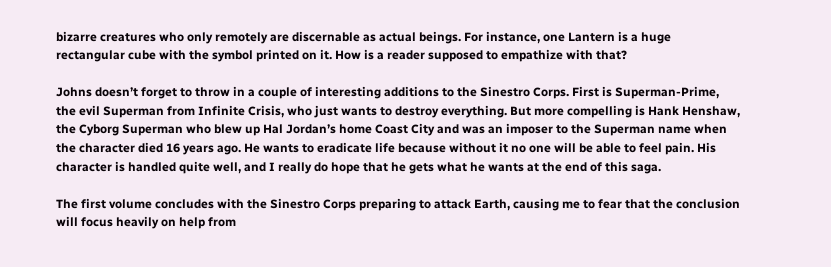bizarre creatures who only remotely are discernable as actual beings. For instance, one Lantern is a huge rectangular cube with the symbol printed on it. How is a reader supposed to empathize with that?

Johns doesn’t forget to throw in a couple of interesting additions to the Sinestro Corps. First is Superman-Prime, the evil Superman from Infinite Crisis, who just wants to destroy everything. But more compelling is Hank Henshaw, the Cyborg Superman who blew up Hal Jordan’s home Coast City and was an imposer to the Superman name when the character died 16 years ago. He wants to eradicate life because without it no one will be able to feel pain. His character is handled quite well, and I really do hope that he gets what he wants at the end of this saga.

The first volume concludes with the Sinestro Corps preparing to attack Earth, causing me to fear that the conclusion will focus heavily on help from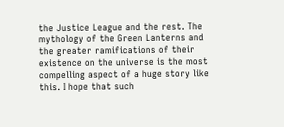the Justice League and the rest. The mythology of the Green Lanterns and the greater ramifications of their existence on the universe is the most compelling aspect of a huge story like this. I hope that such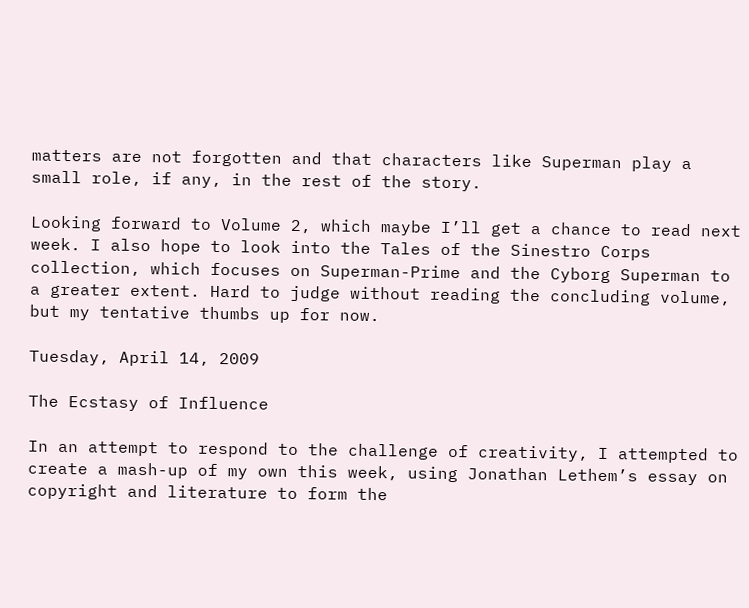matters are not forgotten and that characters like Superman play a small role, if any, in the rest of the story.

Looking forward to Volume 2, which maybe I’ll get a chance to read next week. I also hope to look into the Tales of the Sinestro Corps collection, which focuses on Superman-Prime and the Cyborg Superman to a greater extent. Hard to judge without reading the concluding volume, but my tentative thumbs up for now.

Tuesday, April 14, 2009

The Ecstasy of Influence

In an attempt to respond to the challenge of creativity, I attempted to create a mash-up of my own this week, using Jonathan Lethem’s essay on copyright and literature to form the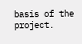basis of the project.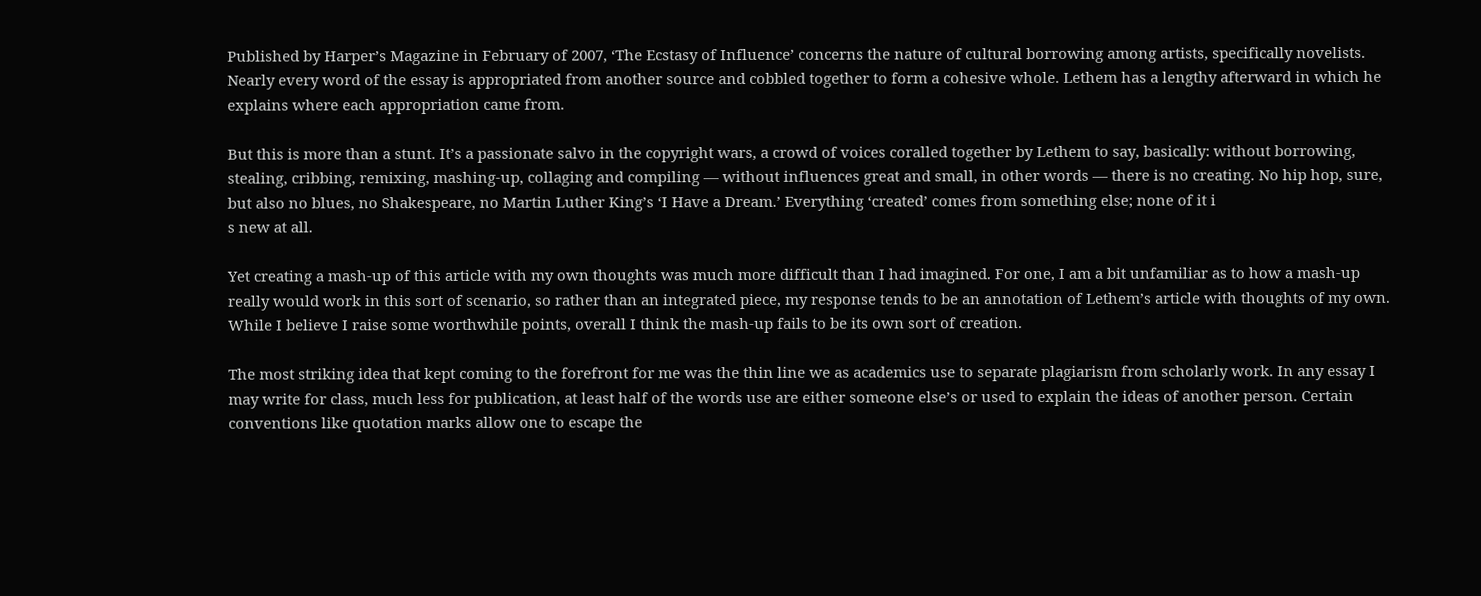Published by Harper’s Magazine in February of 2007, ‘The Ecstasy of Influence’ concerns the nature of cultural borrowing among artists, specifically novelists. Nearly every word of the essay is appropriated from another source and cobbled together to form a cohesive whole. Lethem has a lengthy afterward in which he explains where each appropriation came from.

But this is more than a stunt. It’s a passionate salvo in the copyright wars, a crowd of voices coralled together by Lethem to say, basically: without borrowing, stealing, cribbing, remixing, mashing-up, collaging and compiling — without influences great and small, in other words — there is no creating. No hip hop, sure, but also no blues, no Shakespeare, no Martin Luther King’s ‘I Have a Dream.’ Everything ‘created’ comes from something else; none of it i
s new at all.

Yet creating a mash-up of this article with my own thoughts was much more difficult than I had imagined. For one, I am a bit unfamiliar as to how a mash-up really would work in this sort of scenario, so rather than an integrated piece, my response tends to be an annotation of Lethem’s article with thoughts of my own. While I believe I raise some worthwhile points, overall I think the mash-up fails to be its own sort of creation.

The most striking idea that kept coming to the forefront for me was the thin line we as academics use to separate plagiarism from scholarly work. In any essay I may write for class, much less for publication, at least half of the words use are either someone else’s or used to explain the ideas of another person. Certain conventions like quotation marks allow one to escape the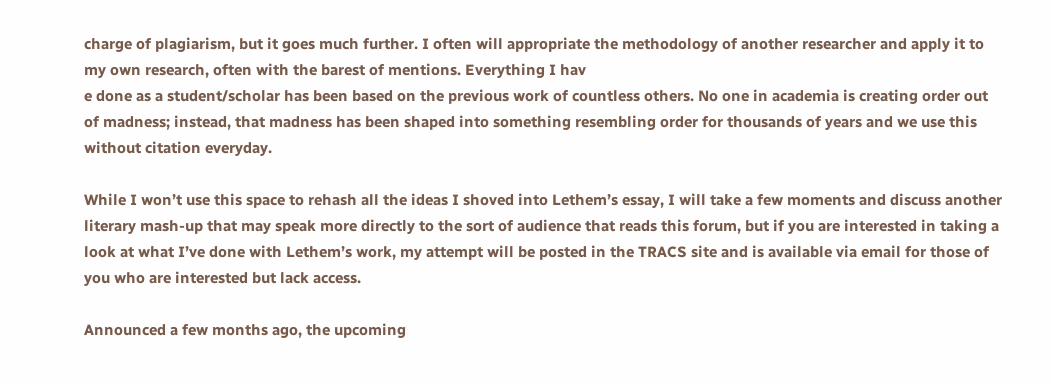charge of plagiarism, but it goes much further. I often will appropriate the methodology of another researcher and apply it to my own research, often with the barest of mentions. Everything I hav
e done as a student/scholar has been based on the previous work of countless others. No one in academia is creating order out of madness; instead, that madness has been shaped into something resembling order for thousands of years and we use this without citation everyday.

While I won’t use this space to rehash all the ideas I shoved into Lethem’s essay, I will take a few moments and discuss another literary mash-up that may speak more directly to the sort of audience that reads this forum, but if you are interested in taking a look at what I’ve done with Lethem’s work, my attempt will be posted in the TRACS site and is available via email for those of you who are interested but lack access.

Announced a few months ago, the upcoming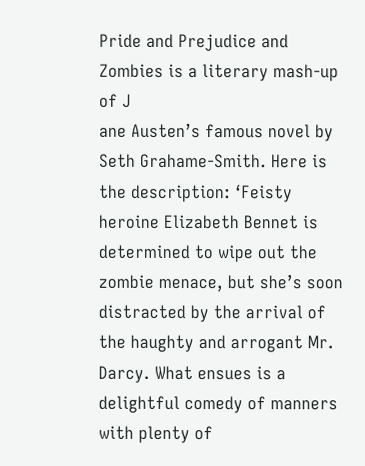Pride and Prejudice and Zombies is a literary mash-up of J
ane Austen’s famous novel by Seth Grahame-Smith. Here is the description: ‘Feisty heroine Elizabeth Bennet is determined to wipe out the zombie menace, but she’s soon distracted by the arrival of the haughty and arrogant Mr. Darcy. What ensues is a delightful comedy of manners with plenty of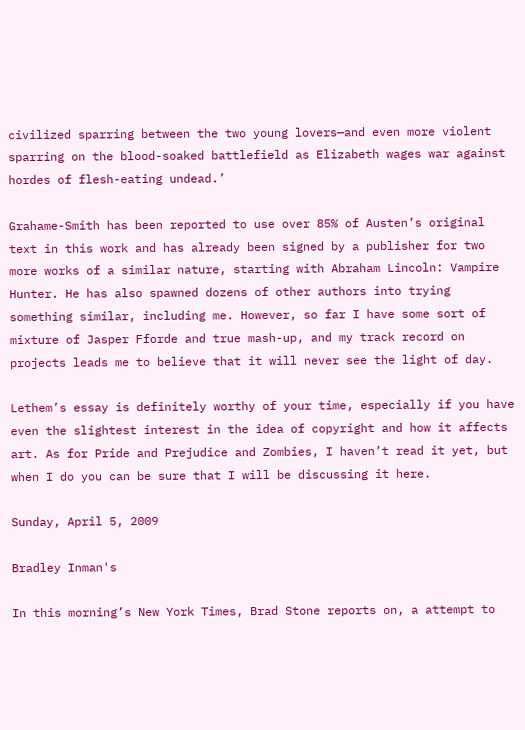civilized sparring between the two young lovers—and even more violent sparring on the blood-soaked battlefield as Elizabeth wages war against hordes of flesh-eating undead.’

Grahame-Smith has been reported to use over 85% of Austen’s original text in this work and has already been signed by a publisher for two more works of a similar nature, starting with Abraham Lincoln: Vampire Hunter. He has also spawned dozens of other authors into trying something similar, including me. However, so far I have some sort of mixture of Jasper Fforde and true mash-up, and my track record on projects leads me to believe that it will never see the light of day.

Lethem’s essay is definitely worthy of your time, especially if you have even the slightest interest in the idea of copyright and how it affects art. As for Pride and Prejudice and Zombies, I haven’t read it yet, but when I do you can be sure that I will be discussing it here.

Sunday, April 5, 2009

Bradley Inman's

In this morning’s New York Times, Brad Stone reports on, a attempt to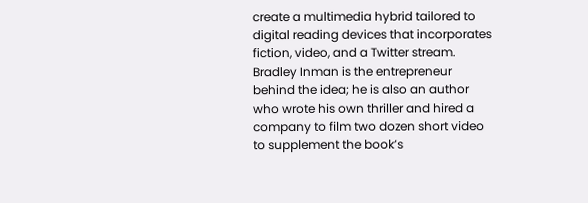create a multimedia hybrid tailored to digital reading devices that incorporates fiction, video, and a Twitter stream. Bradley Inman is the entrepreneur behind the idea; he is also an author who wrote his own thriller and hired a company to film two dozen short video to supplement the book’s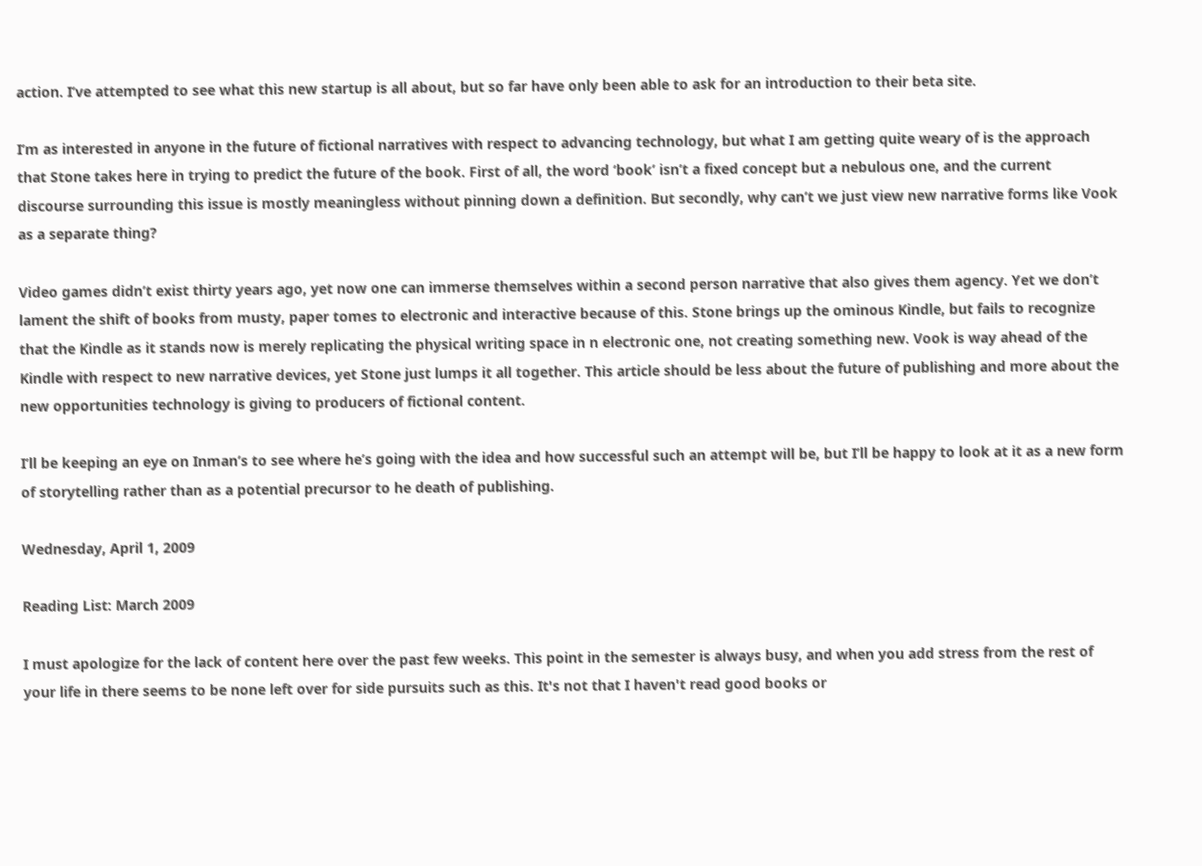action. I’ve attempted to see what this new startup is all about, but so far have only been able to ask for an introduction to their beta site.

I’m as interested in anyone in the future of fictional narratives with respect to advancing technology, but what I am getting quite weary of is the approach that Stone takes here in trying to predict the future of the book. First of all, the word ‘book’ isn’t a fixed concept but a nebulous one, and the current discourse surrounding this issue is mostly meaningless without pinning down a definition. But secondly, why can’t we just view new narrative forms like Vook as a separate thing?

Video games didn’t exist thirty years ago, yet now one can immerse themselves within a second person narrative that also gives them agency. Yet we don’t lament the shift of books from musty, paper tomes to electronic and interactive because of this. Stone brings up the ominous Kindle, but fails to recognize that the Kindle as it stands now is merely replicating the physical writing space in n electronic one, not creating something new. Vook is way ahead of the Kindle with respect to new narrative devices, yet Stone just lumps it all together. This article should be less about the future of publishing and more about the new opportunities technology is giving to producers of fictional content.

I’ll be keeping an eye on Inman’s to see where he’s going with the idea and how successful such an attempt will be, but I’ll be happy to look at it as a new form of storytelling rather than as a potential precursor to he death of publishing.

Wednesday, April 1, 2009

Reading List: March 2009

I must apologize for the lack of content here over the past few weeks. This point in the semester is always busy, and when you add stress from the rest of your life in there seems to be none left over for side pursuits such as this. It's not that I haven't read good books or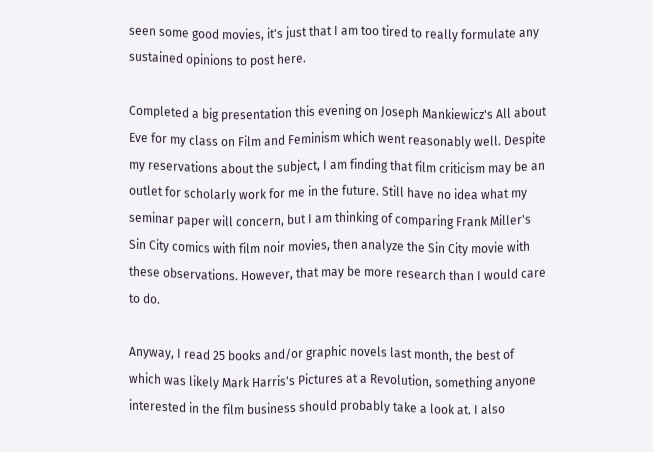seen some good movies, it's just that I am too tired to really formulate any sustained opinions to post here.

Completed a big presentation this evening on Joseph Mankiewicz's All about Eve for my class on Film and Feminism which went reasonably well. Despite my reservations about the subject, I am finding that film criticism may be an outlet for scholarly work for me in the future. Still have no idea what my seminar paper will concern, but I am thinking of comparing Frank Miller's Sin City comics with film noir movies, then analyze the Sin City movie with these observations. However, that may be more research than I would care to do.

Anyway, I read 25 books and/or graphic novels last month, the best of which was likely Mark Harris's Pictures at a Revolution, something anyone interested in the film business should probably take a look at. I also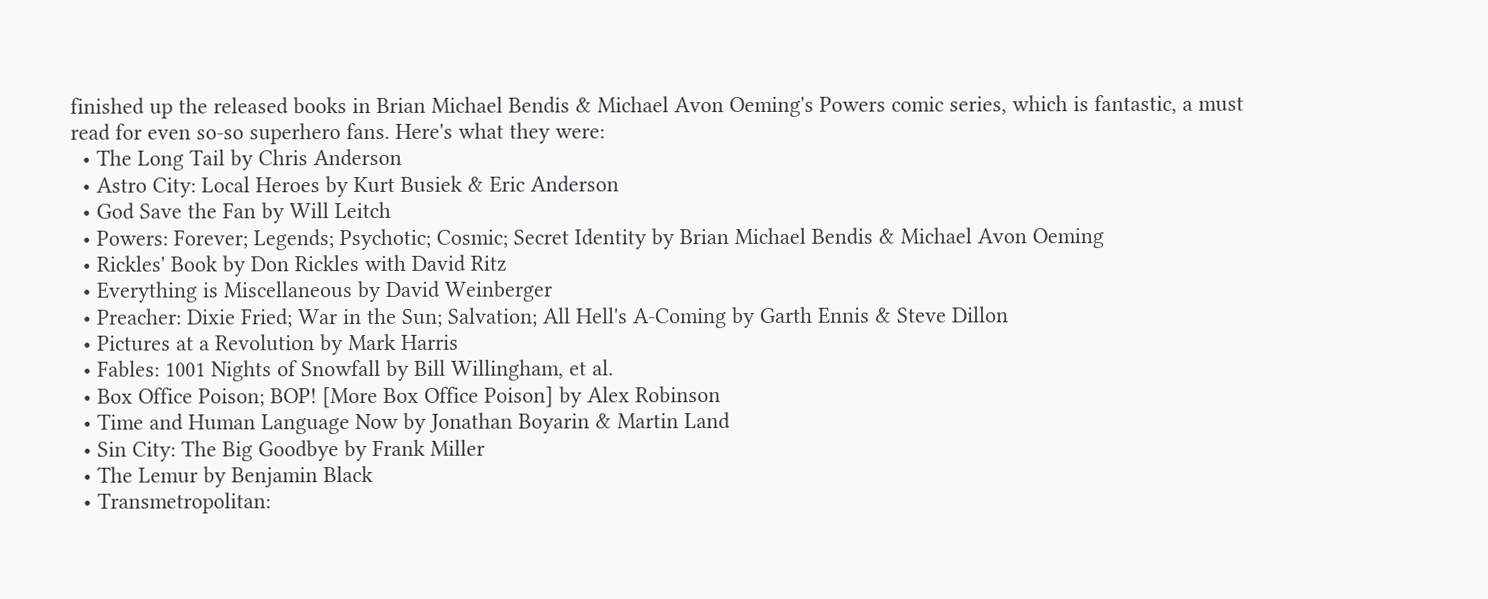finished up the released books in Brian Michael Bendis & Michael Avon Oeming's Powers comic series, which is fantastic, a must read for even so-so superhero fans. Here's what they were:
  • The Long Tail by Chris Anderson
  • Astro City: Local Heroes by Kurt Busiek & Eric Anderson
  • God Save the Fan by Will Leitch
  • Powers: Forever; Legends; Psychotic; Cosmic; Secret Identity by Brian Michael Bendis & Michael Avon Oeming
  • Rickles' Book by Don Rickles with David Ritz
  • Everything is Miscellaneous by David Weinberger
  • Preacher: Dixie Fried; War in the Sun; Salvation; All Hell's A-Coming by Garth Ennis & Steve Dillon
  • Pictures at a Revolution by Mark Harris
  • Fables: 1001 Nights of Snowfall by Bill Willingham, et al.
  • Box Office Poison; BOP! [More Box Office Poison] by Alex Robinson
  • Time and Human Language Now by Jonathan Boyarin & Martin Land
  • Sin City: The Big Goodbye by Frank Miller
  • The Lemur by Benjamin Black
  • Transmetropolitan: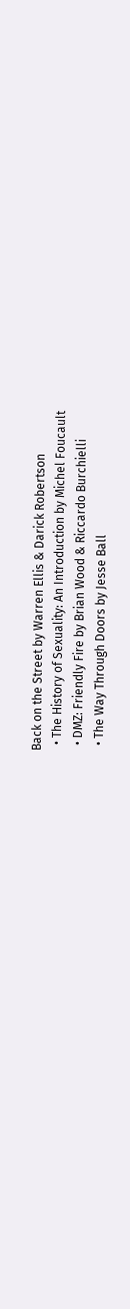Back on the Street by Warren Ellis & Darick Robertson
  • The History of Sexuality: An Introduction by Michel Foucault
  • DMZ: Friendly Fire by Brian Wood & Riccardo Burchielli
  • The Way Through Doors by Jesse Ball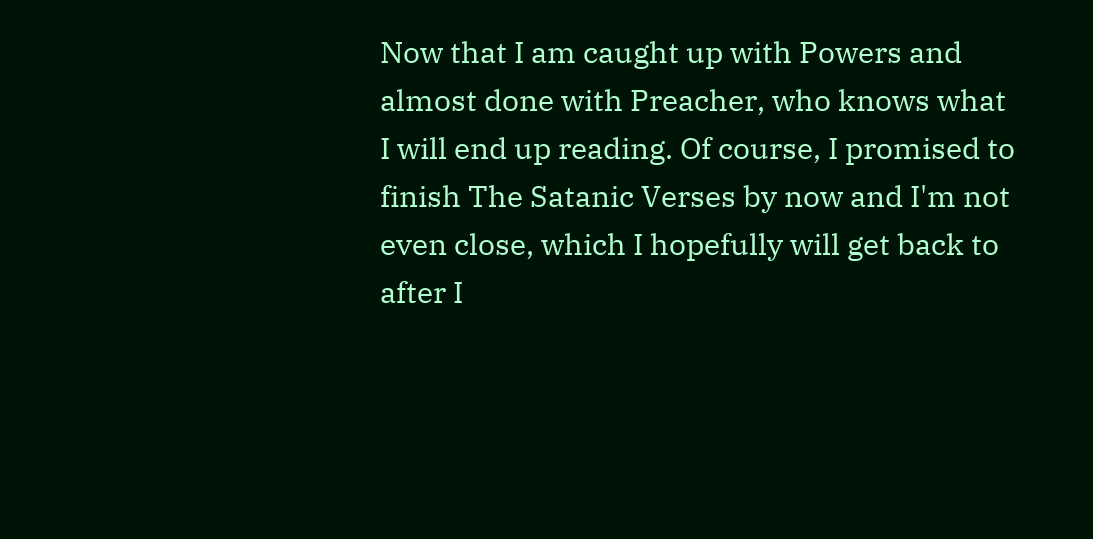Now that I am caught up with Powers and almost done with Preacher, who knows what I will end up reading. Of course, I promised to finish The Satanic Verses by now and I'm not even close, which I hopefully will get back to after I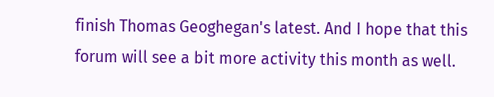finish Thomas Geoghegan's latest. And I hope that this forum will see a bit more activity this month as well.